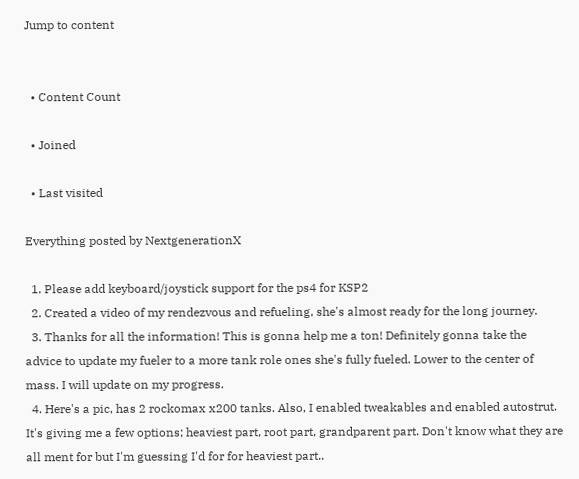Jump to content


  • Content Count

  • Joined

  • Last visited

Everything posted by NextgenerationX

  1. Please add keyboard/joystick support for the ps4 for KSP2
  2. Created a video of my rendezvous and refueling, she's almost ready for the long journey.
  3. Thanks for all the information! This is gonna help me a ton! Definitely gonna take the advice to update my fueler to a more tank role ones she's fully fueled. Lower to the center of mass. I will update on my progress.
  4. Here's a pic, has 2 rockomax x200 tanks. Also, I enabled tweakables and enabled autostrut. It's giving me a few options; heaviest part, root part, grandparent part. Don't know what they are all ment for but I'm guessing I'd for for heaviest part..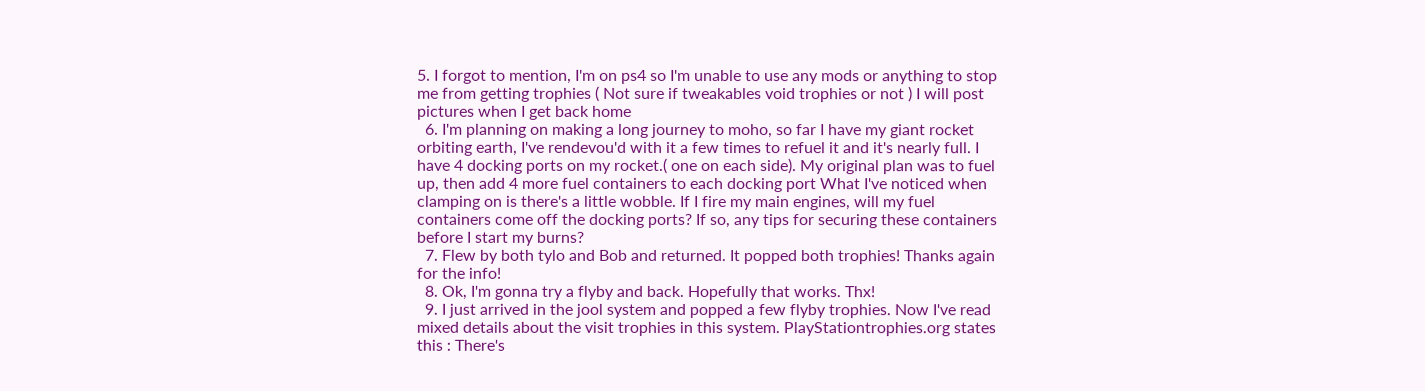5. I forgot to mention, I'm on ps4 so I'm unable to use any mods or anything to stop me from getting trophies ( Not sure if tweakables void trophies or not ) I will post pictures when I get back home
  6. I'm planning on making a long journey to moho, so far I have my giant rocket orbiting earth, I've rendevou'd with it a few times to refuel it and it's nearly full. I have 4 docking ports on my rocket.( one on each side). My original plan was to fuel up, then add 4 more fuel containers to each docking port What I've noticed when clamping on is there's a little wobble. If I fire my main engines, will my fuel containers come off the docking ports? If so, any tips for securing these containers before I start my burns?
  7. Flew by both tylo and Bob and returned. It popped both trophies! Thanks again for the info!
  8. Ok, I'm gonna try a flyby and back. Hopefully that works. Thx!
  9. I just arrived in the jool system and popped a few flyby trophies. Now I've read mixed details about the visit trophies in this system. PlayStationtrophies.org states this : There's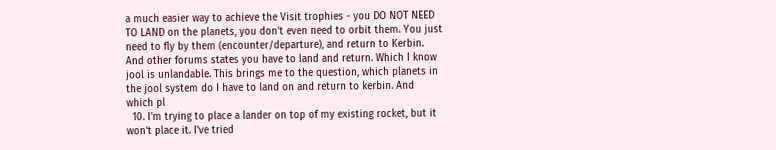a much easier way to achieve the Visit trophies - you DO NOT NEED TO LAND on the planets, you don't even need to orbit them. You just need to fly by them (encounter/departure), and return to Kerbin. And other forums states you have to land and return. Which I know jool is unlandable. This brings me to the question, which planets in the jool system do I have to land on and return to kerbin. And which pl
  10. I'm trying to place a lander on top of my existing rocket, but it won't place it. I've tried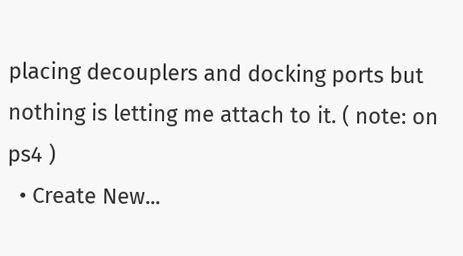placing decouplers and docking ports but nothing is letting me attach to it. ( note: on ps4 )
  • Create New...